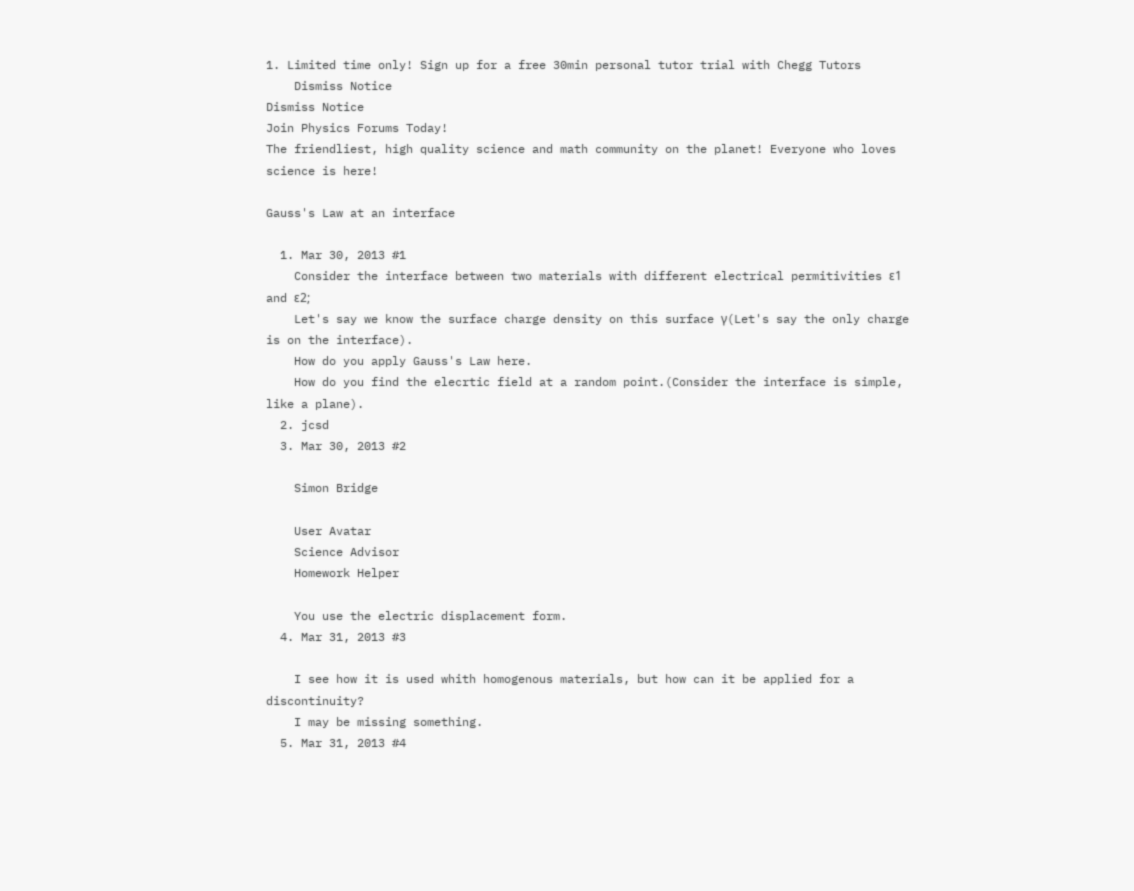1. Limited time only! Sign up for a free 30min personal tutor trial with Chegg Tutors
    Dismiss Notice
Dismiss Notice
Join Physics Forums Today!
The friendliest, high quality science and math community on the planet! Everyone who loves science is here!

Gauss's Law at an interface

  1. Mar 30, 2013 #1
    Consider the interface between two materials with different electrical permitivities ε1 and ε2;
    Let's say we know the surface charge density on this surface γ(Let's say the only charge is on the interface).
    How do you apply Gauss's Law here.
    How do you find the elecrtic field at a random point.(Consider the interface is simple, like a plane).
  2. jcsd
  3. Mar 30, 2013 #2

    Simon Bridge

    User Avatar
    Science Advisor
    Homework Helper

    You use the electric displacement form.
  4. Mar 31, 2013 #3

    I see how it is used whith homogenous materials, but how can it be applied for a discontinuity?
    I may be missing something.
  5. Mar 31, 2013 #4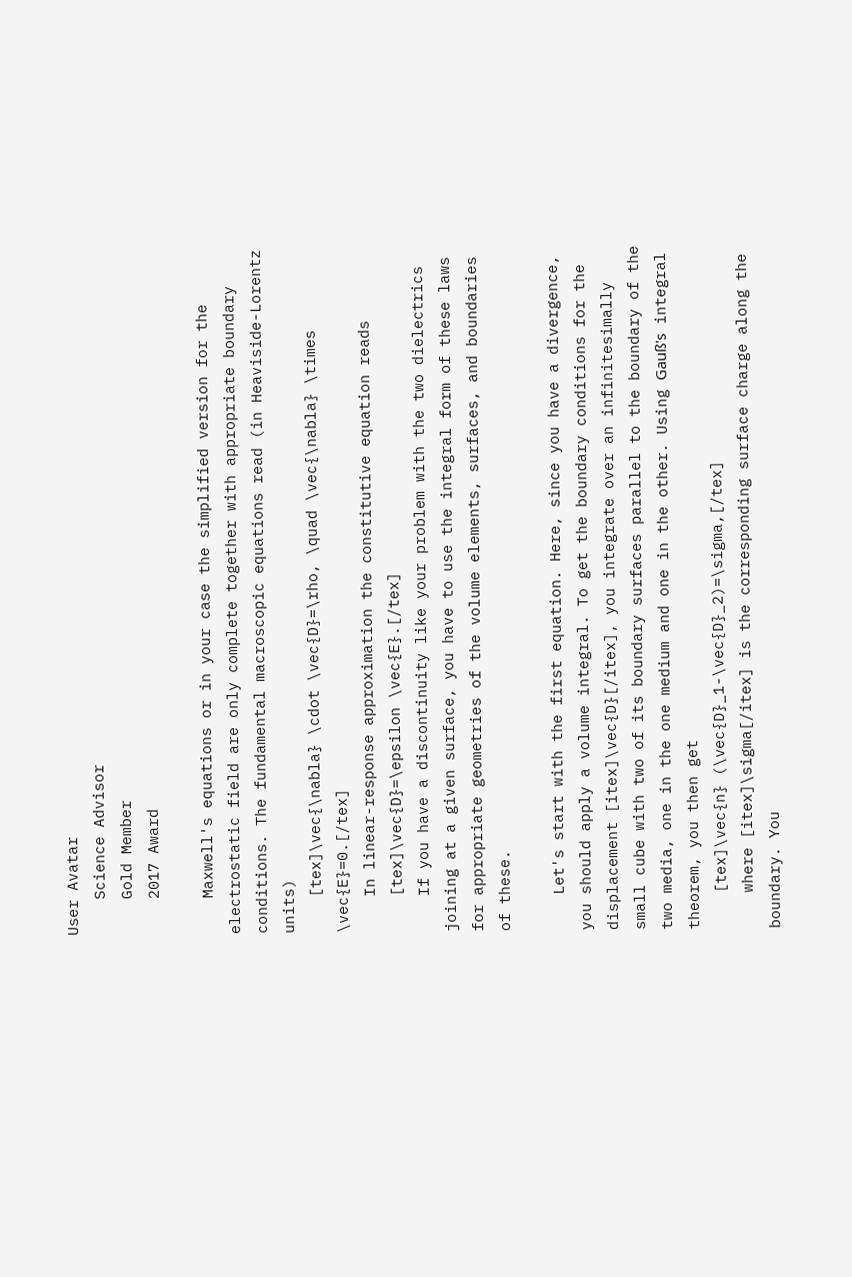User Avatar
    Science Advisor
    Gold Member
    2017 Award

    Maxwell's equations or in your case the simplified version for the electrostatic field are only complete together with appropriate boundary conditions. The fundamental macroscopic equations read (in Heaviside-Lorentz units)
    [tex]\vec{\nabla} \cdot \vec{D}=\rho, \quad \vec{\nabla} \times \vec{E}=0.[/tex]
    In linear-response approximation the constitutive equation reads
    [tex]\vec{D}=\epsilon \vec{E}.[/tex]
    If you have a discontinuity like your problem with the two dielectrics joining at a given surface, you have to use the integral form of these laws for appropriate geometries of the volume elements, surfaces, and boundaries of these.

    Let's start with the first equation. Here, since you have a divergence, you should apply a volume integral. To get the boundary conditions for the displacement [itex]\vec{D}[/itex], you integrate over an infinitesimally small cube with two of its boundary surfaces parallel to the boundary of the two media, one in the one medium and one in the other. Using Gauß's integral theorem, you then get
    [tex]\vec{n} (\vec{D}_1-\vec{D}_2)=\sigma,[/tex]
    where [itex]\sigma[/itex] is the corresponding surface charge along the boundary. You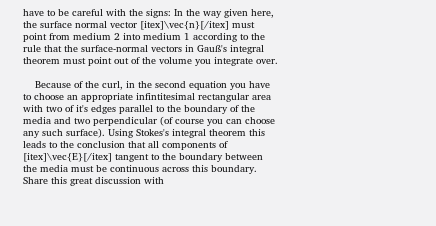have to be careful with the signs: In the way given here, the surface normal vector [itex]\vec{n}[/itex] must point from medium 2 into medium 1 according to the rule that the surface-normal vectors in Gauß's integral theorem must point out of the volume you integrate over.

    Because of the curl, in the second equation you have to choose an appropriate infintitesimal rectangular area with two of it's edges parallel to the boundary of the media and two perpendicular (of course you can choose any such surface). Using Stokes's integral theorem this leads to the conclusion that all components of [itex]\vec{E}[/itex] tangent to the boundary between the media must be continuous across this boundary.
Share this great discussion with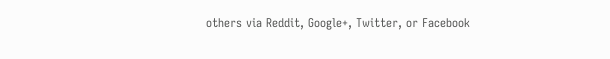others via Reddit, Google+, Twitter, or Facebook